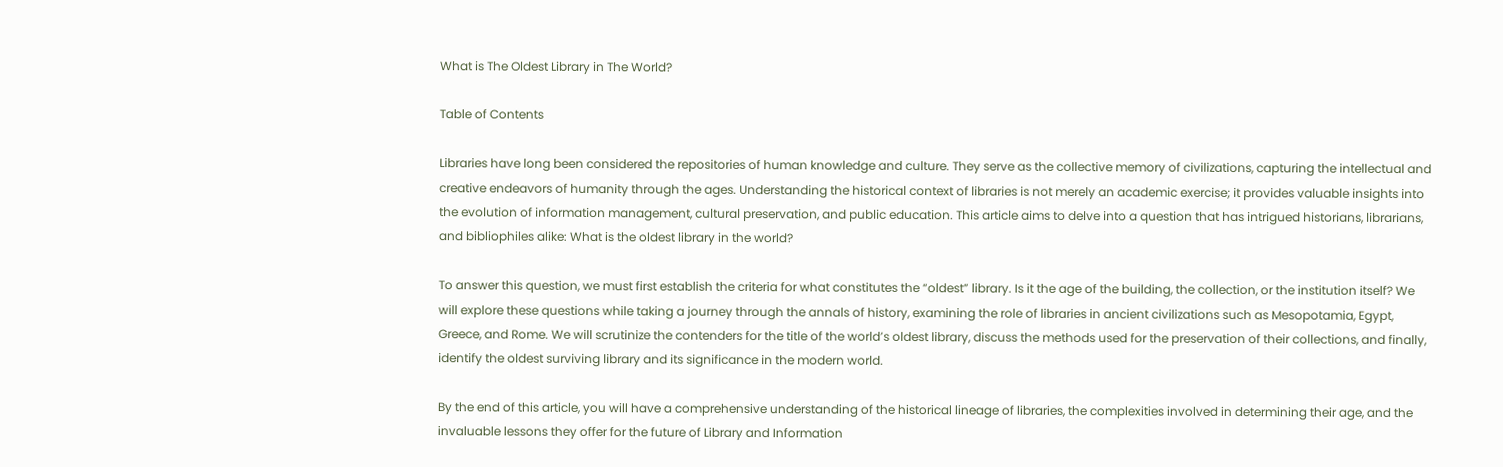What is The Oldest Library in The World?

Table of Contents

Libraries have long been considered the repositories of human knowledge and culture. They serve as the collective memory of civilizations, capturing the intellectual and creative endeavors of humanity through the ages. Understanding the historical context of libraries is not merely an academic exercise; it provides valuable insights into the evolution of information management, cultural preservation, and public education. This article aims to delve into a question that has intrigued historians, librarians, and bibliophiles alike: What is the oldest library in the world?

To answer this question, we must first establish the criteria for what constitutes the “oldest” library. Is it the age of the building, the collection, or the institution itself? We will explore these questions while taking a journey through the annals of history, examining the role of libraries in ancient civilizations such as Mesopotamia, Egypt, Greece, and Rome. We will scrutinize the contenders for the title of the world’s oldest library, discuss the methods used for the preservation of their collections, and finally, identify the oldest surviving library and its significance in the modern world.

By the end of this article, you will have a comprehensive understanding of the historical lineage of libraries, the complexities involved in determining their age, and the invaluable lessons they offer for the future of Library and Information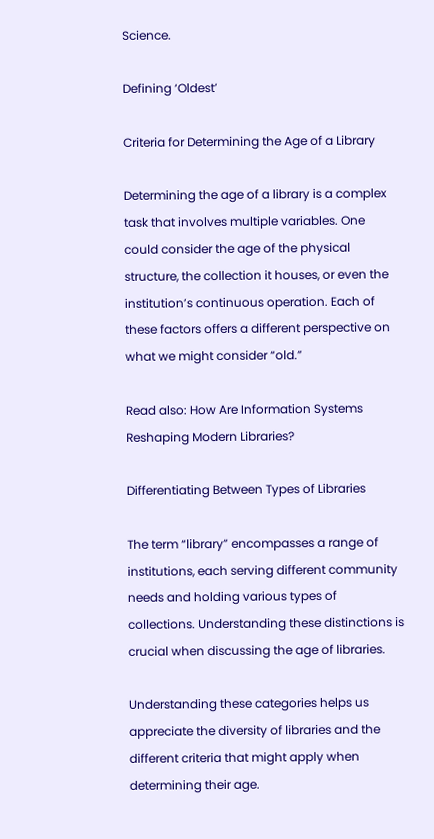Science.

Defining ‘Oldest’

Criteria for Determining the Age of a Library

Determining the age of a library is a complex task that involves multiple variables. One could consider the age of the physical structure, the collection it houses, or even the institution’s continuous operation. Each of these factors offers a different perspective on what we might consider “old.”

Read also: How Are Information Systems Reshaping Modern Libraries?

Differentiating Between Types of Libraries

The term “library” encompasses a range of institutions, each serving different community needs and holding various types of collections. Understanding these distinctions is crucial when discussing the age of libraries.

Understanding these categories helps us appreciate the diversity of libraries and the different criteria that might apply when determining their age.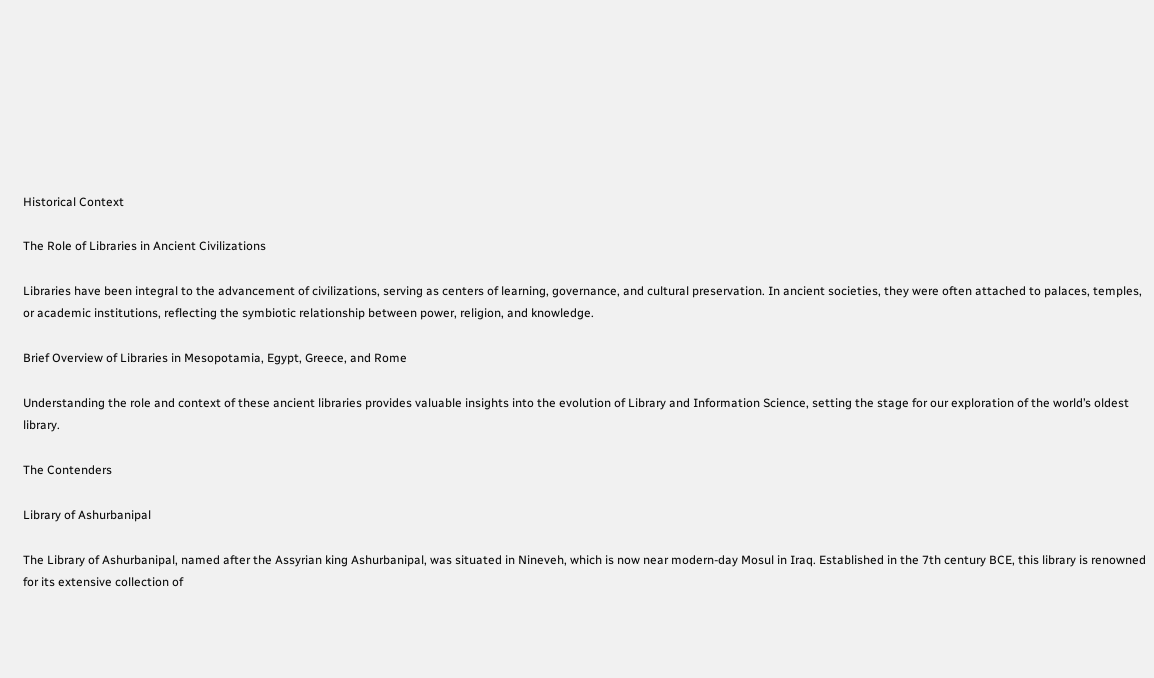Historical Context

The Role of Libraries in Ancient Civilizations

Libraries have been integral to the advancement of civilizations, serving as centers of learning, governance, and cultural preservation. In ancient societies, they were often attached to palaces, temples, or academic institutions, reflecting the symbiotic relationship between power, religion, and knowledge.

Brief Overview of Libraries in Mesopotamia, Egypt, Greece, and Rome

Understanding the role and context of these ancient libraries provides valuable insights into the evolution of Library and Information Science, setting the stage for our exploration of the world’s oldest library.

The Contenders

Library of Ashurbanipal

The Library of Ashurbanipal, named after the Assyrian king Ashurbanipal, was situated in Nineveh, which is now near modern-day Mosul in Iraq. Established in the 7th century BCE, this library is renowned for its extensive collection of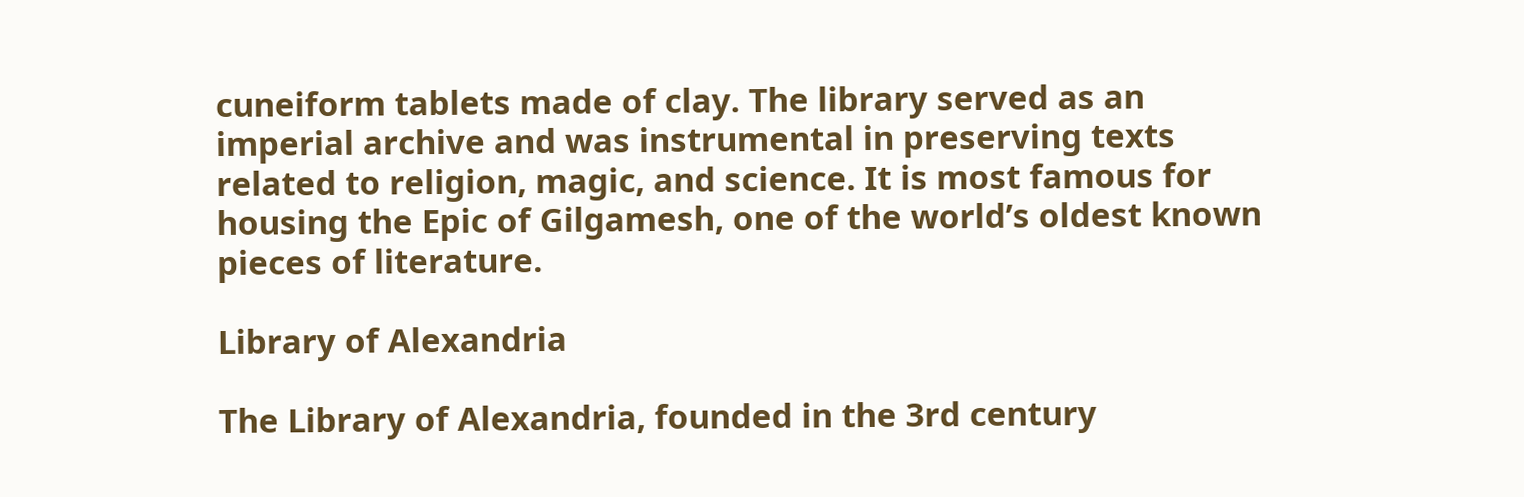cuneiform tablets made of clay. The library served as an imperial archive and was instrumental in preserving texts related to religion, magic, and science. It is most famous for housing the Epic of Gilgamesh, one of the world’s oldest known pieces of literature.

Library of Alexandria

The Library of Alexandria, founded in the 3rd century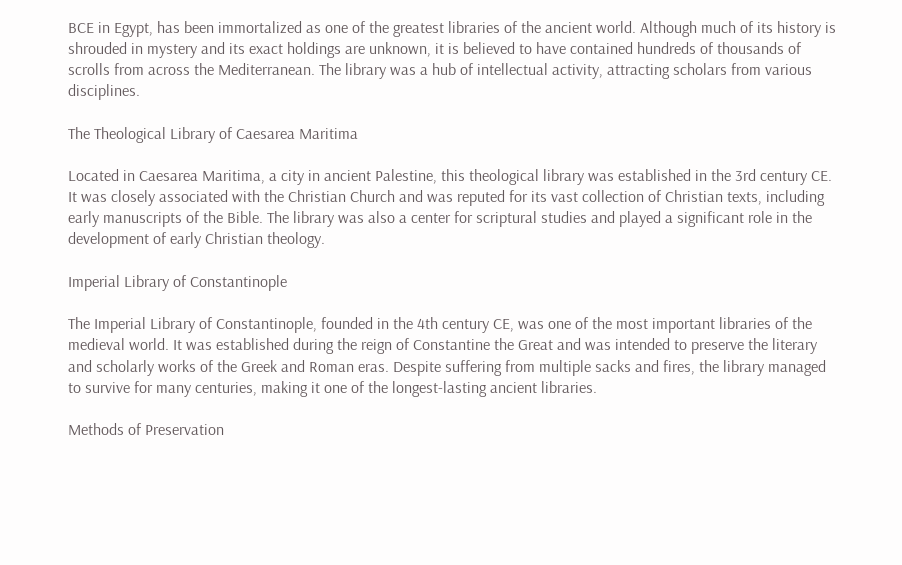BCE in Egypt, has been immortalized as one of the greatest libraries of the ancient world. Although much of its history is shrouded in mystery and its exact holdings are unknown, it is believed to have contained hundreds of thousands of scrolls from across the Mediterranean. The library was a hub of intellectual activity, attracting scholars from various disciplines.

The Theological Library of Caesarea Maritima

Located in Caesarea Maritima, a city in ancient Palestine, this theological library was established in the 3rd century CE. It was closely associated with the Christian Church and was reputed for its vast collection of Christian texts, including early manuscripts of the Bible. The library was also a center for scriptural studies and played a significant role in the development of early Christian theology.

Imperial Library of Constantinople

The Imperial Library of Constantinople, founded in the 4th century CE, was one of the most important libraries of the medieval world. It was established during the reign of Constantine the Great and was intended to preserve the literary and scholarly works of the Greek and Roman eras. Despite suffering from multiple sacks and fires, the library managed to survive for many centuries, making it one of the longest-lasting ancient libraries.

Methods of Preservation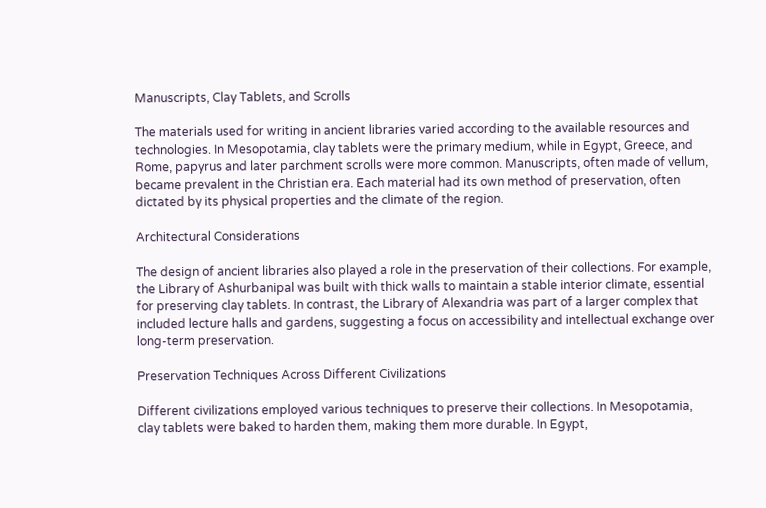Manuscripts, Clay Tablets, and Scrolls

The materials used for writing in ancient libraries varied according to the available resources and technologies. In Mesopotamia, clay tablets were the primary medium, while in Egypt, Greece, and Rome, papyrus and later parchment scrolls were more common. Manuscripts, often made of vellum, became prevalent in the Christian era. Each material had its own method of preservation, often dictated by its physical properties and the climate of the region.

Architectural Considerations

The design of ancient libraries also played a role in the preservation of their collections. For example, the Library of Ashurbanipal was built with thick walls to maintain a stable interior climate, essential for preserving clay tablets. In contrast, the Library of Alexandria was part of a larger complex that included lecture halls and gardens, suggesting a focus on accessibility and intellectual exchange over long-term preservation.

Preservation Techniques Across Different Civilizations

Different civilizations employed various techniques to preserve their collections. In Mesopotamia, clay tablets were baked to harden them, making them more durable. In Egypt,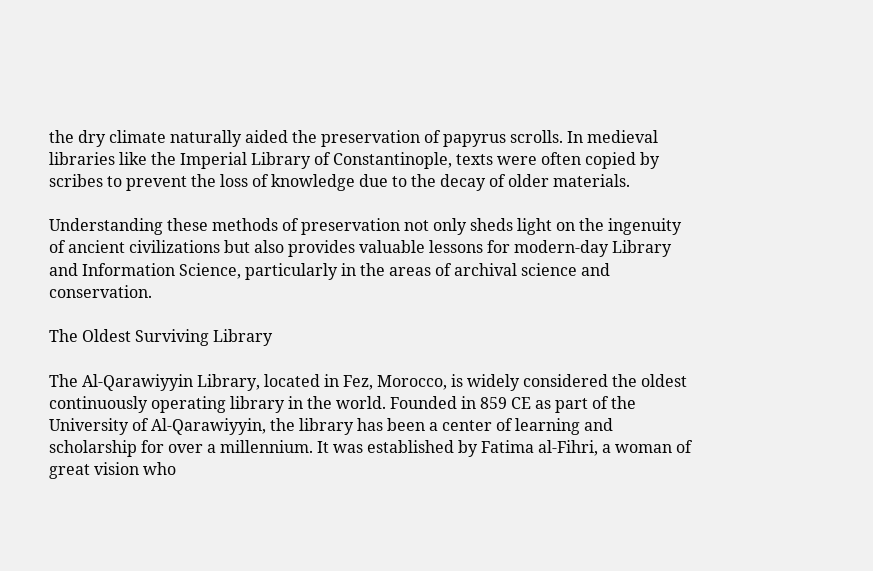the dry climate naturally aided the preservation of papyrus scrolls. In medieval libraries like the Imperial Library of Constantinople, texts were often copied by scribes to prevent the loss of knowledge due to the decay of older materials.

Understanding these methods of preservation not only sheds light on the ingenuity of ancient civilizations but also provides valuable lessons for modern-day Library and Information Science, particularly in the areas of archival science and conservation.

The Oldest Surviving Library

The Al-Qarawiyyin Library, located in Fez, Morocco, is widely considered the oldest continuously operating library in the world. Founded in 859 CE as part of the University of Al-Qarawiyyin, the library has been a center of learning and scholarship for over a millennium. It was established by Fatima al-Fihri, a woman of great vision who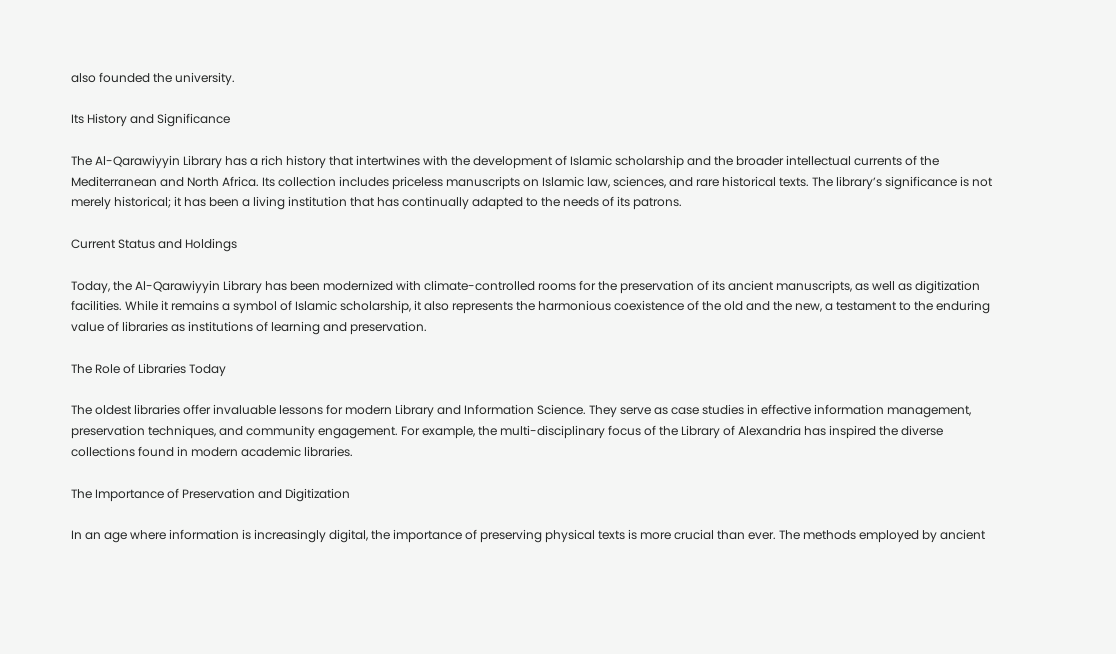also founded the university.

Its History and Significance

The Al-Qarawiyyin Library has a rich history that intertwines with the development of Islamic scholarship and the broader intellectual currents of the Mediterranean and North Africa. Its collection includes priceless manuscripts on Islamic law, sciences, and rare historical texts. The library’s significance is not merely historical; it has been a living institution that has continually adapted to the needs of its patrons.

Current Status and Holdings

Today, the Al-Qarawiyyin Library has been modernized with climate-controlled rooms for the preservation of its ancient manuscripts, as well as digitization facilities. While it remains a symbol of Islamic scholarship, it also represents the harmonious coexistence of the old and the new, a testament to the enduring value of libraries as institutions of learning and preservation.

The Role of Libraries Today

The oldest libraries offer invaluable lessons for modern Library and Information Science. They serve as case studies in effective information management, preservation techniques, and community engagement. For example, the multi-disciplinary focus of the Library of Alexandria has inspired the diverse collections found in modern academic libraries.

The Importance of Preservation and Digitization

In an age where information is increasingly digital, the importance of preserving physical texts is more crucial than ever. The methods employed by ancient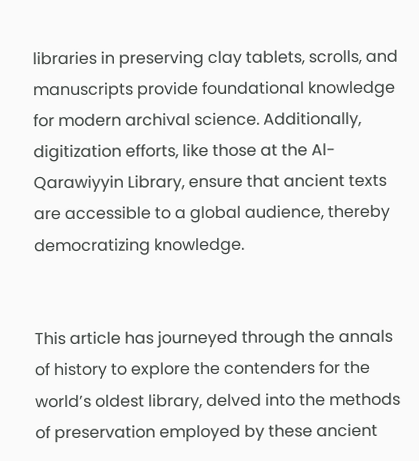libraries in preserving clay tablets, scrolls, and manuscripts provide foundational knowledge for modern archival science. Additionally, digitization efforts, like those at the Al-Qarawiyyin Library, ensure that ancient texts are accessible to a global audience, thereby democratizing knowledge.


This article has journeyed through the annals of history to explore the contenders for the world’s oldest library, delved into the methods of preservation employed by these ancient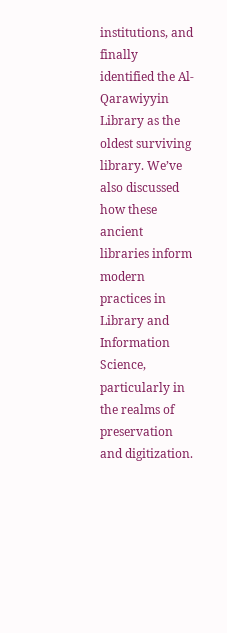institutions, and finally identified the Al-Qarawiyyin Library as the oldest surviving library. We’ve also discussed how these ancient libraries inform modern practices in Library and Information Science, particularly in the realms of preservation and digitization.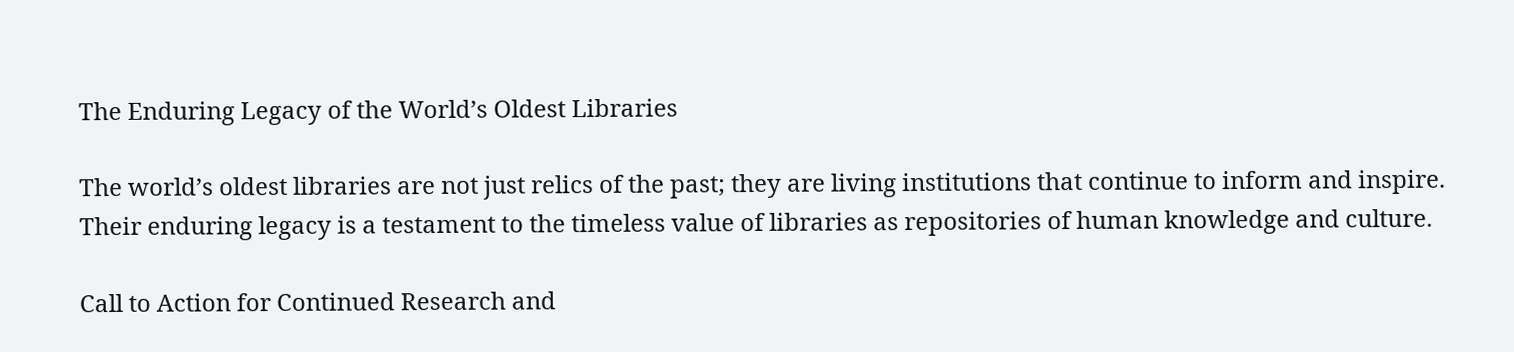The Enduring Legacy of the World’s Oldest Libraries

The world’s oldest libraries are not just relics of the past; they are living institutions that continue to inform and inspire. Their enduring legacy is a testament to the timeless value of libraries as repositories of human knowledge and culture.

Call to Action for Continued Research and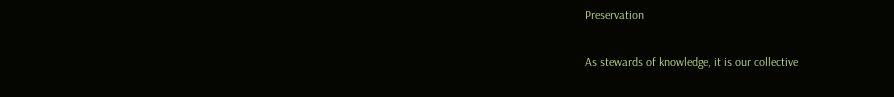Preservation

As stewards of knowledge, it is our collective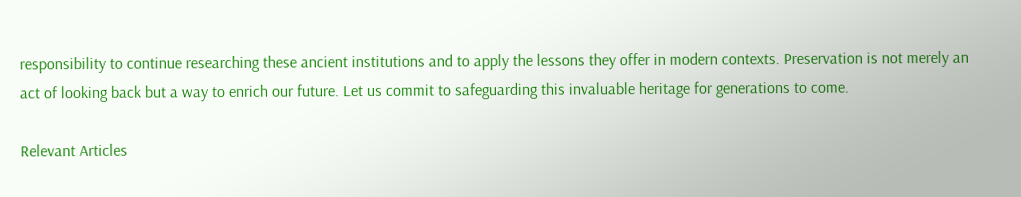responsibility to continue researching these ancient institutions and to apply the lessons they offer in modern contexts. Preservation is not merely an act of looking back but a way to enrich our future. Let us commit to safeguarding this invaluable heritage for generations to come.

Relevant Articles